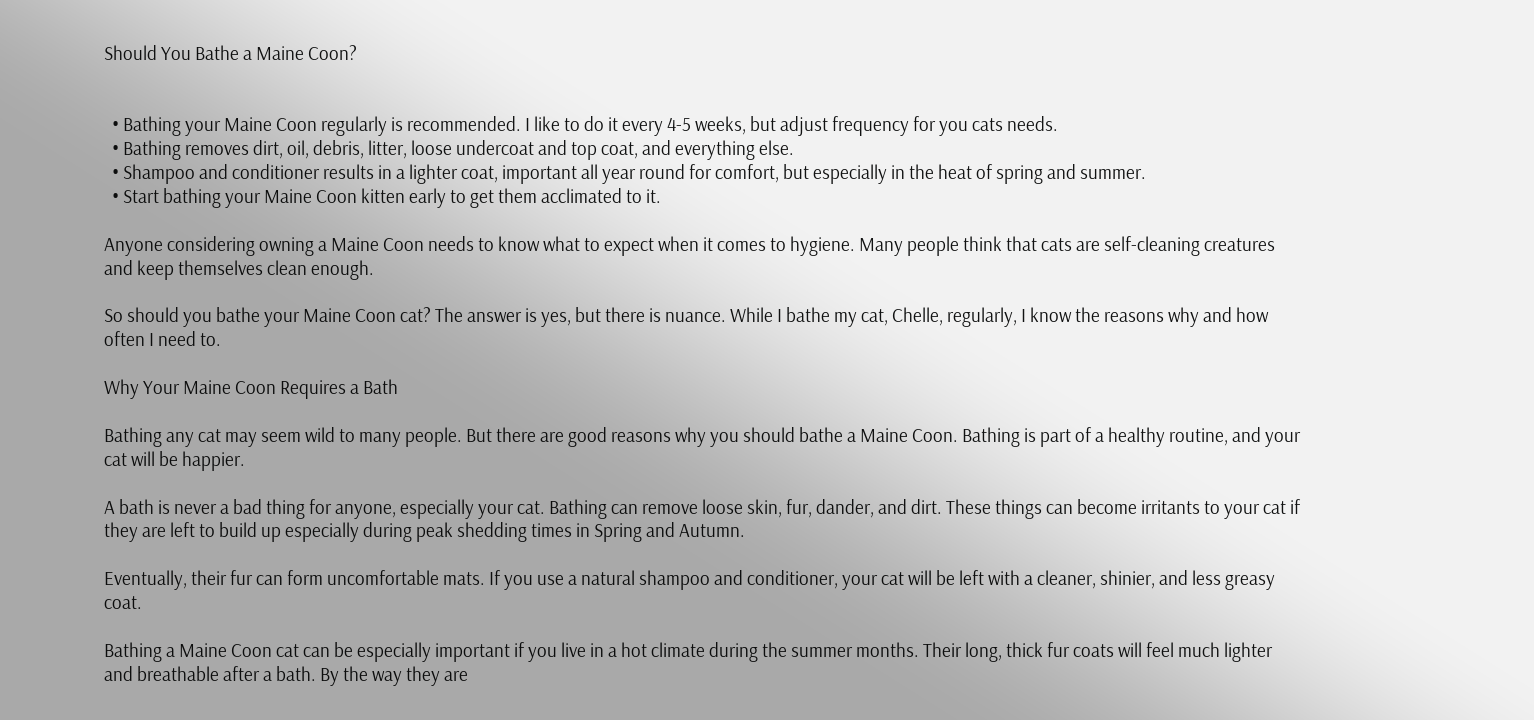Should You Bathe a Maine Coon?


  • Bathing your Maine Coon regularly is recommended. I like to do it every 4-5 weeks, but adjust frequency for you cats needs.
  • Bathing removes dirt, oil, debris, litter, loose undercoat and top coat, and everything else.
  • Shampoo and conditioner results in a lighter coat, important all year round for comfort, but especially in the heat of spring and summer.
  • Start bathing your Maine Coon kitten early to get them acclimated to it.

Anyone considering owning a Maine Coon needs to know what to expect when it comes to hygiene. Many people think that cats are self-cleaning creatures and keep themselves clean enough.

So should you bathe your Maine Coon cat? The answer is yes, but there is nuance. While I bathe my cat, Chelle, regularly, I know the reasons why and how often I need to.

Why Your Maine Coon Requires a Bath

Bathing any cat may seem wild to many people. But there are good reasons why you should bathe a Maine Coon. Bathing is part of a healthy routine, and your cat will be happier.

A bath is never a bad thing for anyone, especially your cat. Bathing can remove loose skin, fur, dander, and dirt. These things can become irritants to your cat if they are left to build up especially during peak shedding times in Spring and Autumn.

Eventually, their fur can form uncomfortable mats. If you use a natural shampoo and conditioner, your cat will be left with a cleaner, shinier, and less greasy coat.

Bathing a Maine Coon cat can be especially important if you live in a hot climate during the summer months. Their long, thick fur coats will feel much lighter and breathable after a bath. By the way they are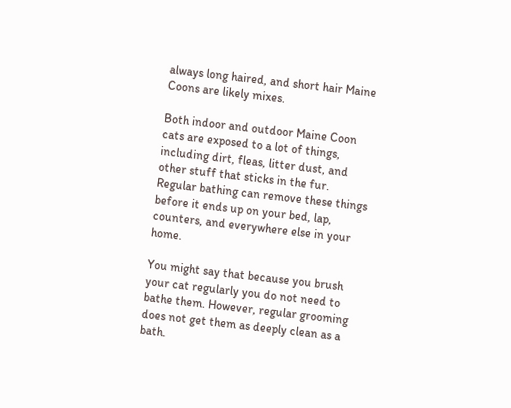always long haired, and short hair Maine Coons are likely mixes.

Both indoor and outdoor Maine Coon cats are exposed to a lot of things, including dirt, fleas, litter dust, and other stuff that sticks in the fur. Regular bathing can remove these things before it ends up on your bed, lap, counters, and everywhere else in your home.

You might say that because you brush your cat regularly you do not need to bathe them. However, regular grooming does not get them as deeply clean as a bath.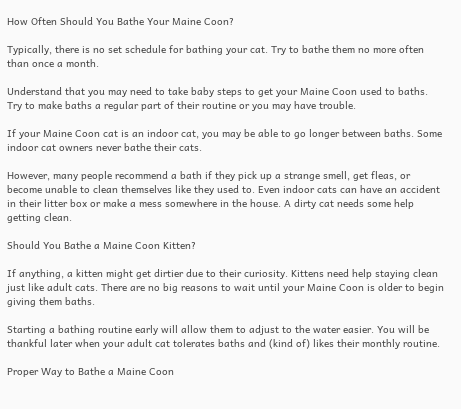How Often Should You Bathe Your Maine Coon?

Typically, there is no set schedule for bathing your cat. Try to bathe them no more often than once a month.

Understand that you may need to take baby steps to get your Maine Coon used to baths. Try to make baths a regular part of their routine or you may have trouble.

If your Maine Coon cat is an indoor cat, you may be able to go longer between baths. Some indoor cat owners never bathe their cats.

However, many people recommend a bath if they pick up a strange smell, get fleas, or become unable to clean themselves like they used to. Even indoor cats can have an accident in their litter box or make a mess somewhere in the house. A dirty cat needs some help getting clean.

Should You Bathe a Maine Coon Kitten?

If anything, a kitten might get dirtier due to their curiosity. Kittens need help staying clean just like adult cats. There are no big reasons to wait until your Maine Coon is older to begin giving them baths.

Starting a bathing routine early will allow them to adjust to the water easier. You will be thankful later when your adult cat tolerates baths and (kind of) likes their monthly routine.

Proper Way to Bathe a Maine Coon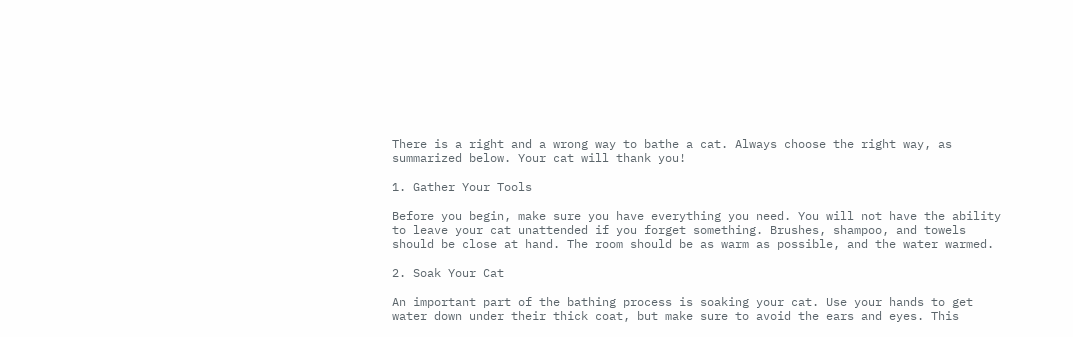There is a right and a wrong way to bathe a cat. Always choose the right way, as summarized below. Your cat will thank you!

1. Gather Your Tools

Before you begin, make sure you have everything you need. You will not have the ability to leave your cat unattended if you forget something. Brushes, shampoo, and towels should be close at hand. The room should be as warm as possible, and the water warmed.

2. Soak Your Cat

An important part of the bathing process is soaking your cat. Use your hands to get water down under their thick coat, but make sure to avoid the ears and eyes. This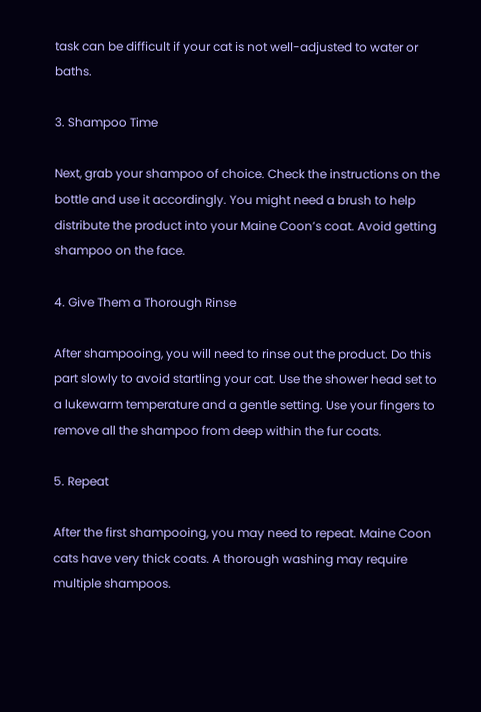task can be difficult if your cat is not well-adjusted to water or baths.

3. Shampoo Time

Next, grab your shampoo of choice. Check the instructions on the bottle and use it accordingly. You might need a brush to help distribute the product into your Maine Coon’s coat. Avoid getting shampoo on the face.

4. Give Them a Thorough Rinse

After shampooing, you will need to rinse out the product. Do this part slowly to avoid startling your cat. Use the shower head set to a lukewarm temperature and a gentle setting. Use your fingers to remove all the shampoo from deep within the fur coats.

5. Repeat

After the first shampooing, you may need to repeat. Maine Coon cats have very thick coats. A thorough washing may require multiple shampoos.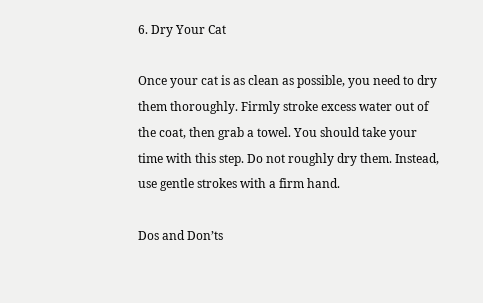6. Dry Your Cat

Once your cat is as clean as possible, you need to dry them thoroughly. Firmly stroke excess water out of the coat, then grab a towel. You should take your time with this step. Do not roughly dry them. Instead, use gentle strokes with a firm hand.

Dos and Don’ts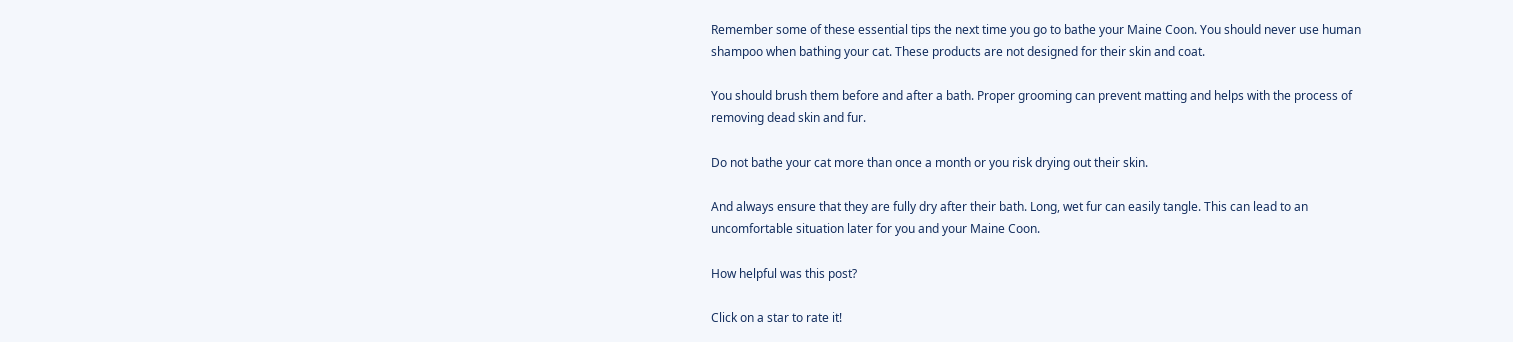Remember some of these essential tips the next time you go to bathe your Maine Coon. You should never use human shampoo when bathing your cat. These products are not designed for their skin and coat.

You should brush them before and after a bath. Proper grooming can prevent matting and helps with the process of removing dead skin and fur.

Do not bathe your cat more than once a month or you risk drying out their skin.

And always ensure that they are fully dry after their bath. Long, wet fur can easily tangle. This can lead to an uncomfortable situation later for you and your Maine Coon.

How helpful was this post?

Click on a star to rate it!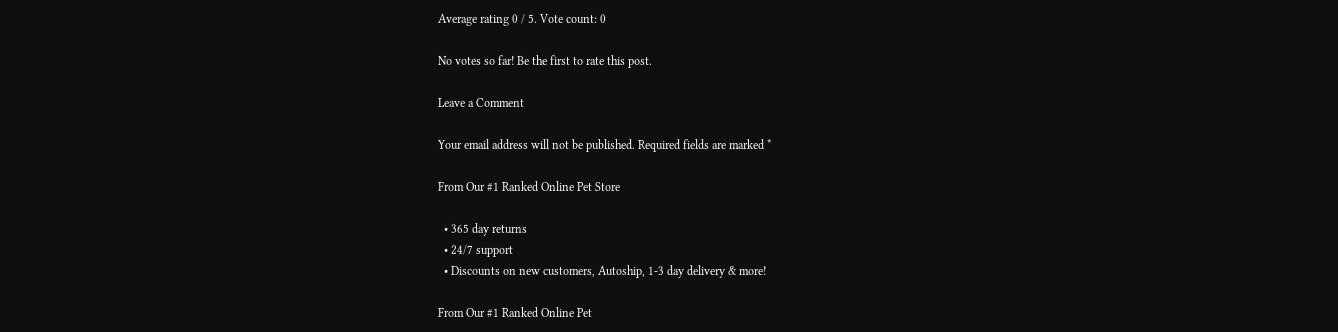Average rating 0 / 5. Vote count: 0

No votes so far! Be the first to rate this post.

Leave a Comment

Your email address will not be published. Required fields are marked *

From Our #1 Ranked Online Pet Store

  • 365 day returns
  • 24/7 support
  • Discounts on new customers, Autoship, 1-3 day delivery & more!

From Our #1 Ranked Online Pet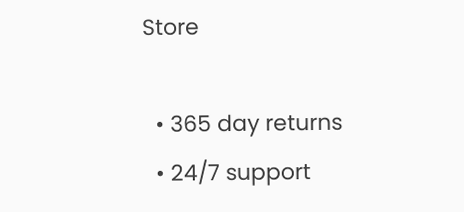Store

  • 365 day returns
  • 24/7 support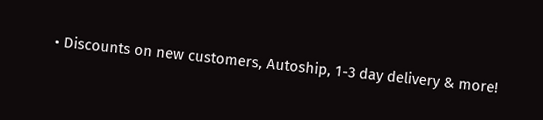• Discounts on new customers, Autoship, 1-3 day delivery & more!